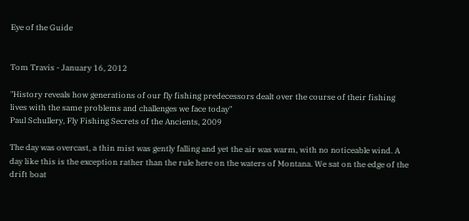Eye of the Guide


Tom Travis - January 16, 2012

"History reveals how generations of our fly fishing predecessors dealt over the course of their fishing lives with the same problems and challenges we face today"
Paul Schullery, Fly Fishing Secrets of the Ancients, 2009

The day was overcast, a thin mist was gently falling and yet the air was warm, with no noticeable wind. A day like this is the exception rather than the rule here on the waters of Montana. We sat on the edge of the drift boat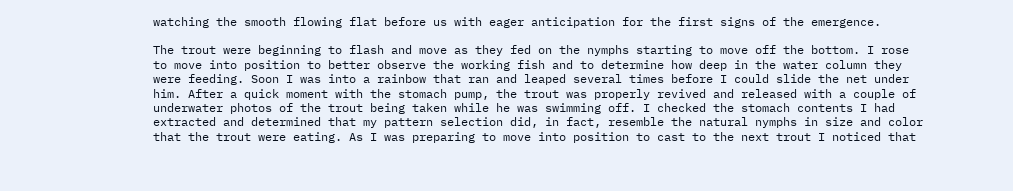watching the smooth flowing flat before us with eager anticipation for the first signs of the emergence.

The trout were beginning to flash and move as they fed on the nymphs starting to move off the bottom. I rose to move into position to better observe the working fish and to determine how deep in the water column they were feeding. Soon I was into a rainbow that ran and leaped several times before I could slide the net under him. After a quick moment with the stomach pump, the trout was properly revived and released with a couple of underwater photos of the trout being taken while he was swimming off. I checked the stomach contents I had extracted and determined that my pattern selection did, in fact, resemble the natural nymphs in size and color that the trout were eating. As I was preparing to move into position to cast to the next trout I noticed that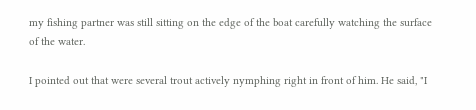my fishing partner was still sitting on the edge of the boat carefully watching the surface of the water.

I pointed out that were several trout actively nymphing right in front of him. He said, "I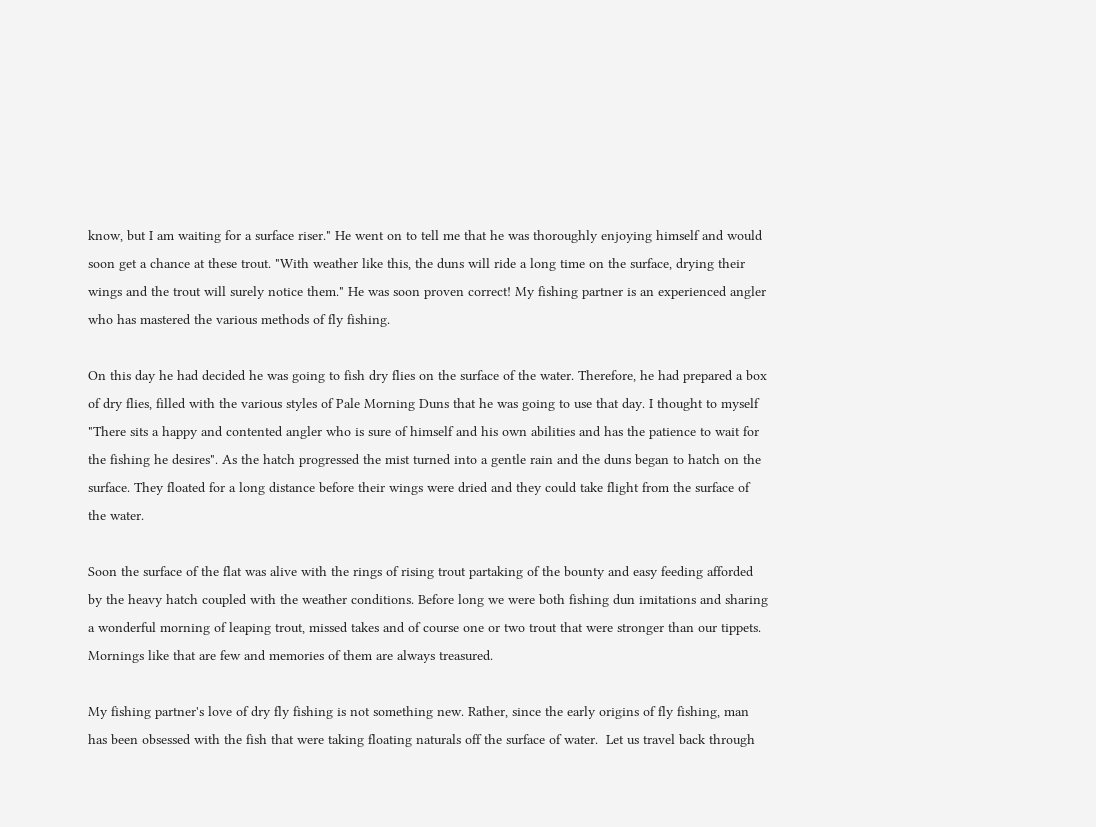know, but I am waiting for a surface riser." He went on to tell me that he was thoroughly enjoying himself and would soon get a chance at these trout. "With weather like this, the duns will ride a long time on the surface, drying their wings and the trout will surely notice them." He was soon proven correct! My fishing partner is an experienced angler who has mastered the various methods of fly fishing.

On this day he had decided he was going to fish dry flies on the surface of the water. Therefore, he had prepared a box of dry flies, filled with the various styles of Pale Morning Duns that he was going to use that day. I thought to myself "There sits a happy and contented angler who is sure of himself and his own abilities and has the patience to wait for the fishing he desires". As the hatch progressed the mist turned into a gentle rain and the duns began to hatch on the surface. They floated for a long distance before their wings were dried and they could take flight from the surface of the water.

Soon the surface of the flat was alive with the rings of rising trout partaking of the bounty and easy feeding afforded by the heavy hatch coupled with the weather conditions. Before long we were both fishing dun imitations and sharing a wonderful morning of leaping trout, missed takes and of course one or two trout that were stronger than our tippets. Mornings like that are few and memories of them are always treasured.

My fishing partner's love of dry fly fishing is not something new. Rather, since the early origins of fly fishing, man has been obsessed with the fish that were taking floating naturals off the surface of water.  Let us travel back through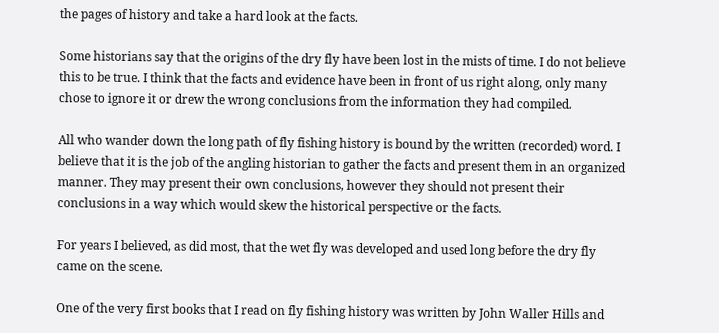the pages of history and take a hard look at the facts.

Some historians say that the origins of the dry fly have been lost in the mists of time. I do not believe this to be true. I think that the facts and evidence have been in front of us right along, only many chose to ignore it or drew the wrong conclusions from the information they had compiled.

All who wander down the long path of fly fishing history is bound by the written (recorded) word. I believe that it is the job of the angling historian to gather the facts and present them in an organized manner. They may present their own conclusions, however they should not present their conclusions in a way which would skew the historical perspective or the facts.

For years I believed, as did most, that the wet fly was developed and used long before the dry fly came on the scene.

One of the very first books that I read on fly fishing history was written by John Waller Hills and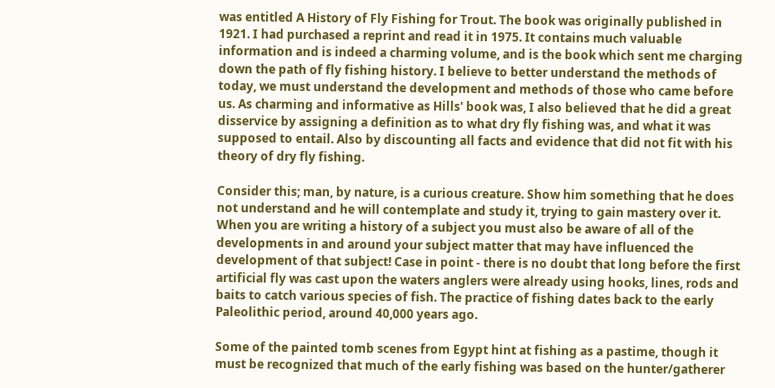was entitled A History of Fly Fishing for Trout. The book was originally published in 1921. I had purchased a reprint and read it in 1975. It contains much valuable information and is indeed a charming volume, and is the book which sent me charging down the path of fly fishing history. I believe to better understand the methods of today, we must understand the development and methods of those who came before us. As charming and informative as Hills' book was, I also believed that he did a great disservice by assigning a definition as to what dry fly fishing was, and what it was supposed to entail. Also by discounting all facts and evidence that did not fit with his theory of dry fly fishing.

Consider this; man, by nature, is a curious creature. Show him something that he does not understand and he will contemplate and study it, trying to gain mastery over it.  When you are writing a history of a subject you must also be aware of all of the developments in and around your subject matter that may have influenced the development of that subject! Case in point - there is no doubt that long before the first artificial fly was cast upon the waters anglers were already using hooks, lines, rods and baits to catch various species of fish. The practice of fishing dates back to the early Paleolithic period, around 40,000 years ago.

Some of the painted tomb scenes from Egypt hint at fishing as a pastime, though it must be recognized that much of the early fishing was based on the hunter/gatherer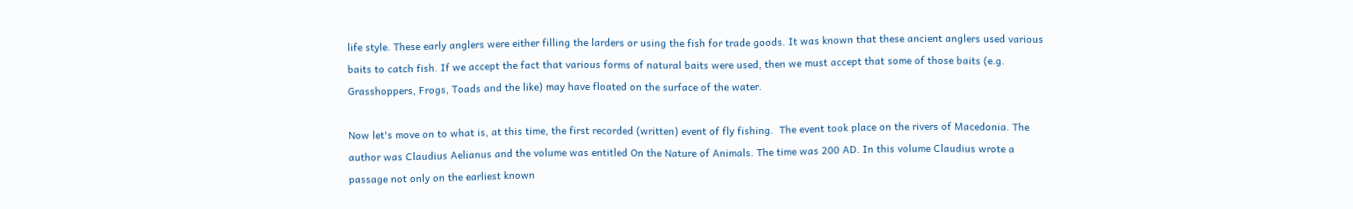life style. These early anglers were either filling the larders or using the fish for trade goods. It was known that these ancient anglers used various baits to catch fish. If we accept the fact that various forms of natural baits were used, then we must accept that some of those baits (e.g. Grasshoppers, Frogs, Toads and the like) may have floated on the surface of the water.

Now let's move on to what is, at this time, the first recorded (written) event of fly fishing.  The event took place on the rivers of Macedonia. The author was Claudius Aelianus and the volume was entitled On the Nature of Animals. The time was 200 AD. In this volume Claudius wrote a passage not only on the earliest known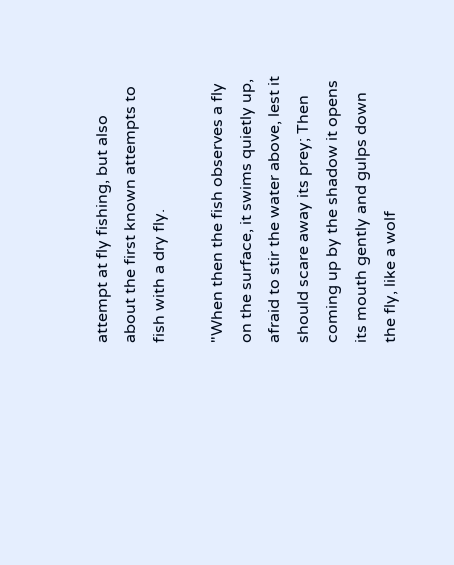attempt at fly fishing, but also about the first known attempts to fish with a dry fly.

"When then the fish observes a fly on the surface, it swims quietly up, afraid to stir the water above, lest it should scare away its prey; Then coming up by the shadow it opens its mouth gently and gulps down the fly, like a wolf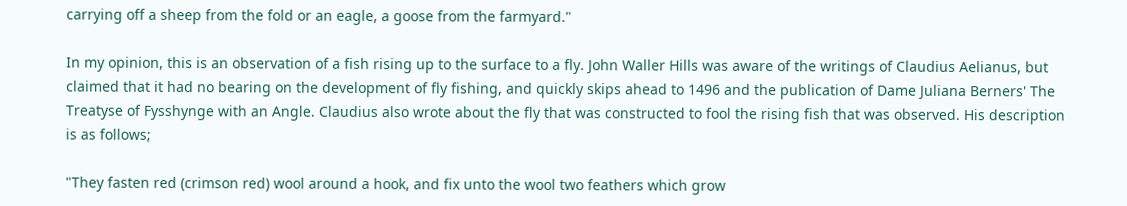carrying off a sheep from the fold or an eagle, a goose from the farmyard."

In my opinion, this is an observation of a fish rising up to the surface to a fly. John Waller Hills was aware of the writings of Claudius Aelianus, but claimed that it had no bearing on the development of fly fishing, and quickly skips ahead to 1496 and the publication of Dame Juliana Berners' The Treatyse of Fysshynge with an Angle. Claudius also wrote about the fly that was constructed to fool the rising fish that was observed. His description is as follows;

"They fasten red (crimson red) wool around a hook, and fix unto the wool two feathers which grow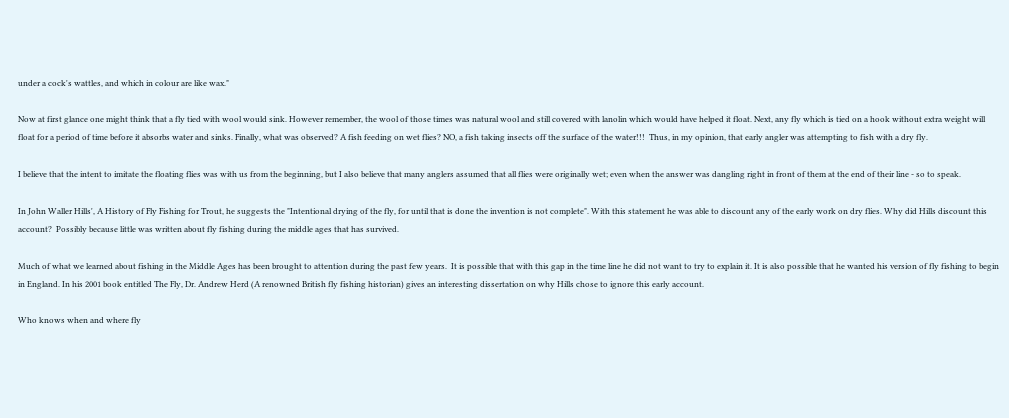under a cock's wattles, and which in colour are like wax."

Now at first glance one might think that a fly tied with wool would sink. However remember, the wool of those times was natural wool and still covered with lanolin which would have helped it float. Next, any fly which is tied on a hook without extra weight will float for a period of time before it absorbs water and sinks. Finally, what was observed? A fish feeding on wet flies? NO, a fish taking insects off the surface of the water!!!  Thus, in my opinion, that early angler was attempting to fish with a dry fly.

I believe that the intent to imitate the floating flies was with us from the beginning, but I also believe that many anglers assumed that all flies were originally wet; even when the answer was dangling right in front of them at the end of their line - so to speak.

In John Waller Hills', A History of Fly Fishing for Trout, he suggests the "Intentional drying of the fly, for until that is done the invention is not complete". With this statement he was able to discount any of the early work on dry flies. Why did Hills discount this account?  Possibly because little was written about fly fishing during the middle ages that has survived.

Much of what we learned about fishing in the Middle Ages has been brought to attention during the past few years.  It is possible that with this gap in the time line he did not want to try to explain it. It is also possible that he wanted his version of fly fishing to begin in England. In his 2001 book entitled The Fly, Dr. Andrew Herd (A renowned British fly fishing historian) gives an interesting dissertation on why Hills chose to ignore this early account.

Who knows when and where fly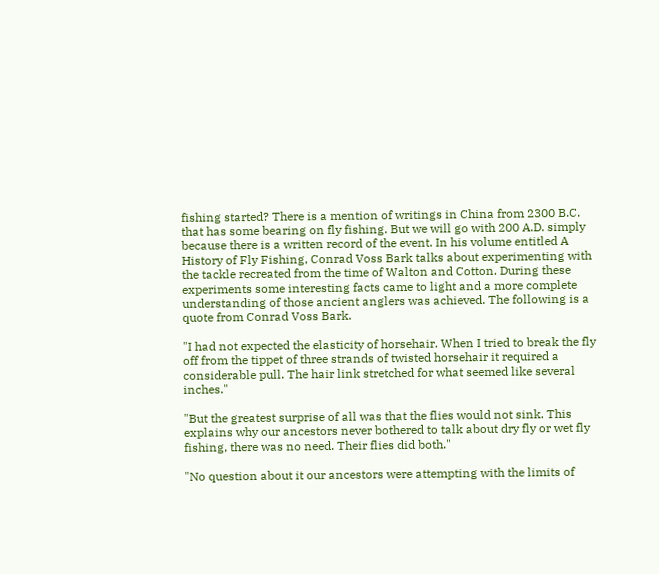fishing started? There is a mention of writings in China from 2300 B.C. that has some bearing on fly fishing. But we will go with 200 A.D. simply because there is a written record of the event. In his volume entitled A History of Fly Fishing, Conrad Voss Bark talks about experimenting with the tackle recreated from the time of Walton and Cotton. During these experiments some interesting facts came to light and a more complete understanding of those ancient anglers was achieved. The following is a quote from Conrad Voss Bark.

"I had not expected the elasticity of horsehair. When I tried to break the fly off from the tippet of three strands of twisted horsehair it required a considerable pull. The hair link stretched for what seemed like several inches."

"But the greatest surprise of all was that the flies would not sink. This explains why our ancestors never bothered to talk about dry fly or wet fly fishing, there was no need. Their flies did both."

"No question about it our ancestors were attempting with the limits of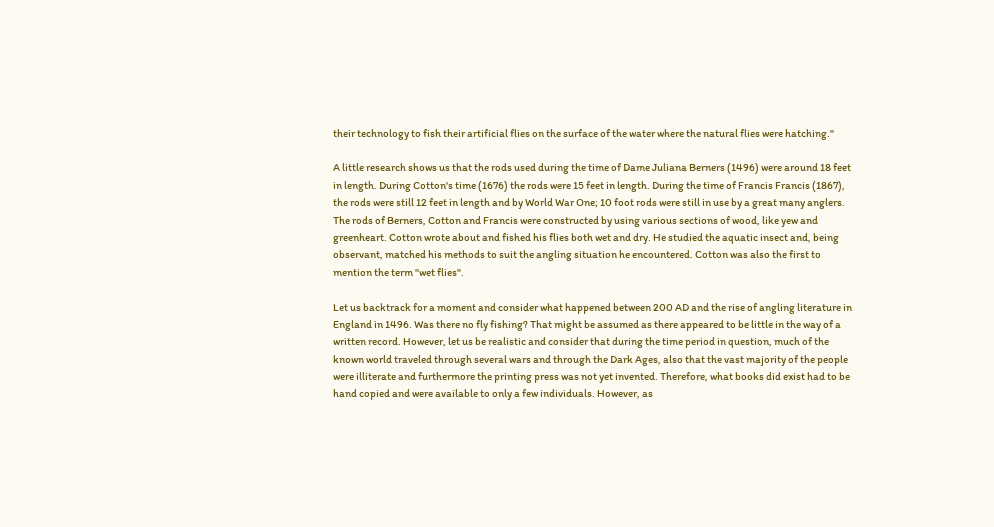their technology to fish their artificial flies on the surface of the water where the natural flies were hatching."

A little research shows us that the rods used during the time of Dame Juliana Berners (1496) were around 18 feet in length. During Cotton's time (1676) the rods were 15 feet in length. During the time of Francis Francis (1867), the rods were still 12 feet in length and by World War One; 10 foot rods were still in use by a great many anglers. The rods of Berners, Cotton and Francis were constructed by using various sections of wood, like yew and greenheart. Cotton wrote about and fished his flies both wet and dry. He studied the aquatic insect and, being observant, matched his methods to suit the angling situation he encountered. Cotton was also the first to mention the term "wet flies".

Let us backtrack for a moment and consider what happened between 200 AD and the rise of angling literature in England in 1496. Was there no fly fishing? That might be assumed as there appeared to be little in the way of a written record. However, let us be realistic and consider that during the time period in question, much of the known world traveled through several wars and through the Dark Ages, also that the vast majority of the people were illiterate and furthermore the printing press was not yet invented. Therefore, what books did exist had to be hand copied and were available to only a few individuals. However, as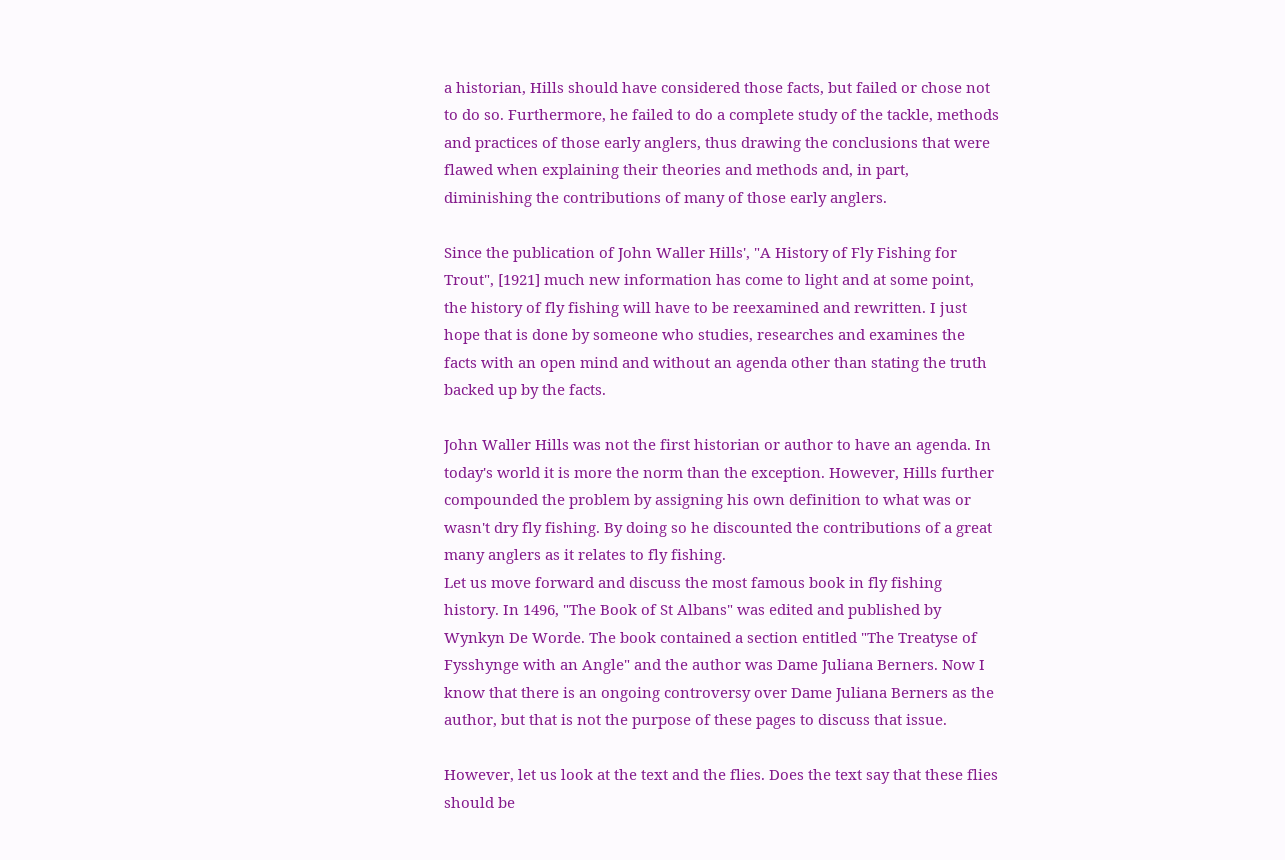a historian, Hills should have considered those facts, but failed or chose not to do so. Furthermore, he failed to do a complete study of the tackle, methods and practices of those early anglers, thus drawing the conclusions that were flawed when explaining their theories and methods and, in part, diminishing the contributions of many of those early anglers.

Since the publication of John Waller Hills', "A History of Fly Fishing for Trout", [1921] much new information has come to light and at some point, the history of fly fishing will have to be reexamined and rewritten. I just hope that is done by someone who studies, researches and examines the facts with an open mind and without an agenda other than stating the truth backed up by the facts.

John Waller Hills was not the first historian or author to have an agenda. In today's world it is more the norm than the exception. However, Hills further compounded the problem by assigning his own definition to what was or wasn't dry fly fishing. By doing so he discounted the contributions of a great many anglers as it relates to fly fishing.
Let us move forward and discuss the most famous book in fly fishing history. In 1496, "The Book of St Albans" was edited and published by Wynkyn De Worde. The book contained a section entitled "The Treatyse of Fysshynge with an Angle" and the author was Dame Juliana Berners. Now I know that there is an ongoing controversy over Dame Juliana Berners as the author, but that is not the purpose of these pages to discuss that issue.

However, let us look at the text and the flies. Does the text say that these flies should be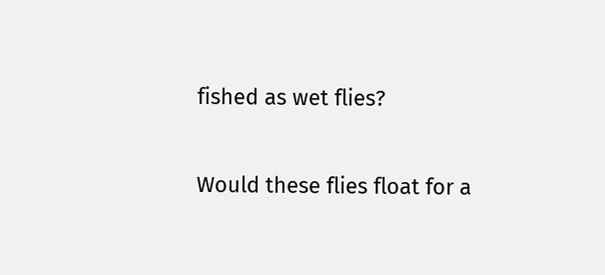fished as wet flies?

Would these flies float for a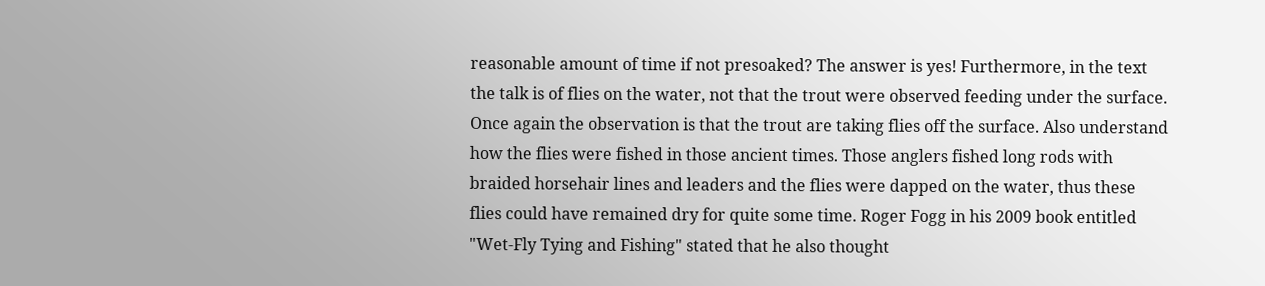reasonable amount of time if not presoaked? The answer is yes! Furthermore, in the text the talk is of flies on the water, not that the trout were observed feeding under the surface. Once again the observation is that the trout are taking flies off the surface. Also understand how the flies were fished in those ancient times. Those anglers fished long rods with braided horsehair lines and leaders and the flies were dapped on the water, thus these flies could have remained dry for quite some time. Roger Fogg in his 2009 book entitled "Wet-Fly Tying and Fishing" stated that he also thought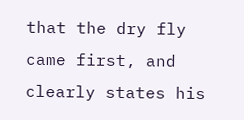that the dry fly came first, and clearly states his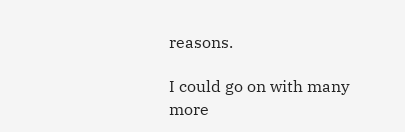reasons.

I could go on with many more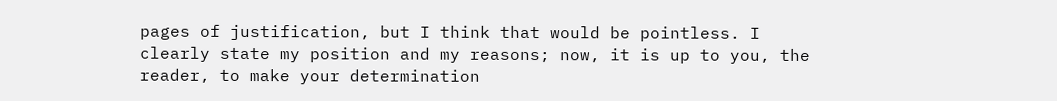pages of justification, but I think that would be pointless. I clearly state my position and my reasons; now, it is up to you, the reader, to make your determination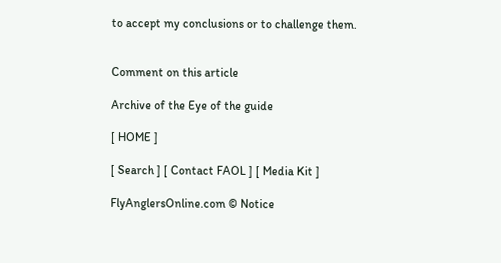to accept my conclusions or to challenge them.


Comment on this article

Archive of the Eye of the guide

[ HOME ]

[ Search ] [ Contact FAOL ] [ Media Kit ]

FlyAnglersOnline.com © Notice